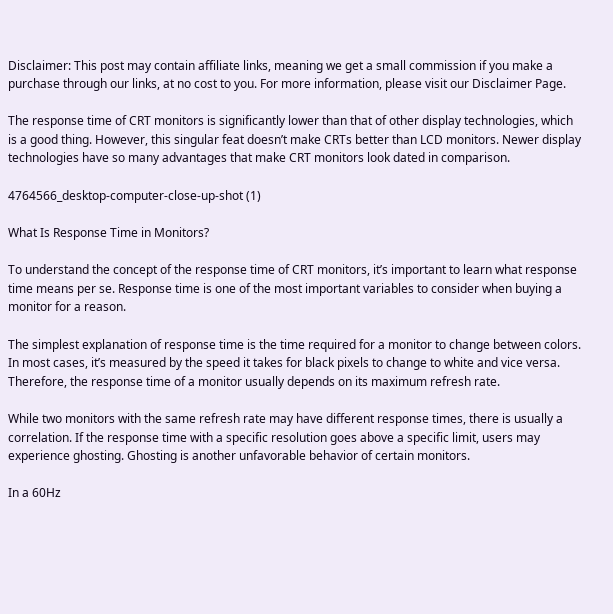Disclaimer: This post may contain affiliate links, meaning we get a small commission if you make a purchase through our links, at no cost to you. For more information, please visit our Disclaimer Page.

The response time of CRT monitors is significantly lower than that of other display technologies, which is a good thing. However, this singular feat doesn’t make CRTs better than LCD monitors. Newer display technologies have so many advantages that make CRT monitors look dated in comparison.

4764566_desktop-computer-close-up-shot (1)

What Is Response Time in Monitors?

To understand the concept of the response time of CRT monitors, it’s important to learn what response time means per se. Response time is one of the most important variables to consider when buying a monitor for a reason.

The simplest explanation of response time is the time required for a monitor to change between colors. In most cases, it’s measured by the speed it takes for black pixels to change to white and vice versa. Therefore, the response time of a monitor usually depends on its maximum refresh rate.

While two monitors with the same refresh rate may have different response times, there is usually a correlation. If the response time with a specific resolution goes above a specific limit, users may experience ghosting. Ghosting is another unfavorable behavior of certain monitors.

In a 60Hz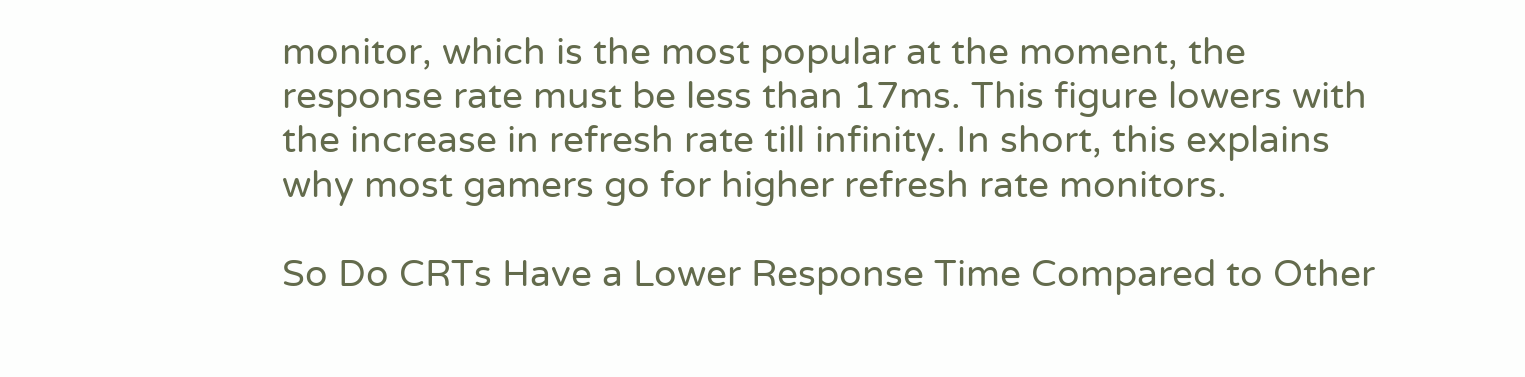monitor, which is the most popular at the moment, the response rate must be less than 17ms. This figure lowers with the increase in refresh rate till infinity. In short, this explains why most gamers go for higher refresh rate monitors.

So Do CRTs Have a Lower Response Time Compared to Other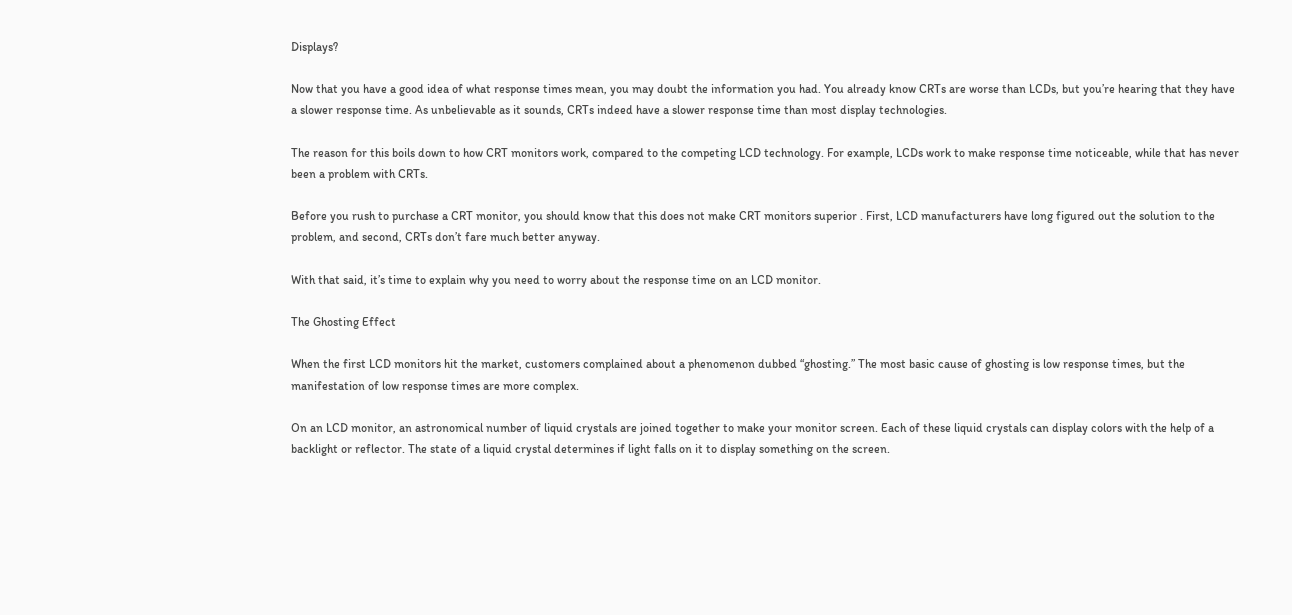Displays?

Now that you have a good idea of what response times mean, you may doubt the information you had. You already know CRTs are worse than LCDs, but you’re hearing that they have a slower response time. As unbelievable as it sounds, CRTs indeed have a slower response time than most display technologies.

The reason for this boils down to how CRT monitors work, compared to the competing LCD technology. For example, LCDs work to make response time noticeable, while that has never been a problem with CRTs.

Before you rush to purchase a CRT monitor, you should know that this does not make CRT monitors superior . First, LCD manufacturers have long figured out the solution to the problem, and second, CRTs don’t fare much better anyway.

With that said, it’s time to explain why you need to worry about the response time on an LCD monitor.

The Ghosting Effect

When the first LCD monitors hit the market, customers complained about a phenomenon dubbed “ghosting.” The most basic cause of ghosting is low response times, but the manifestation of low response times are more complex.

On an LCD monitor, an astronomical number of liquid crystals are joined together to make your monitor screen. Each of these liquid crystals can display colors with the help of a backlight or reflector. The state of a liquid crystal determines if light falls on it to display something on the screen.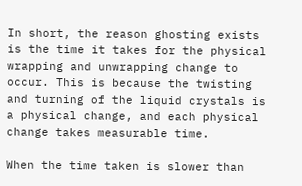In short, the reason ghosting exists is the time it takes for the physical wrapping and unwrapping change to occur. This is because the twisting and turning of the liquid crystals is a physical change, and each physical change takes measurable time.

When the time taken is slower than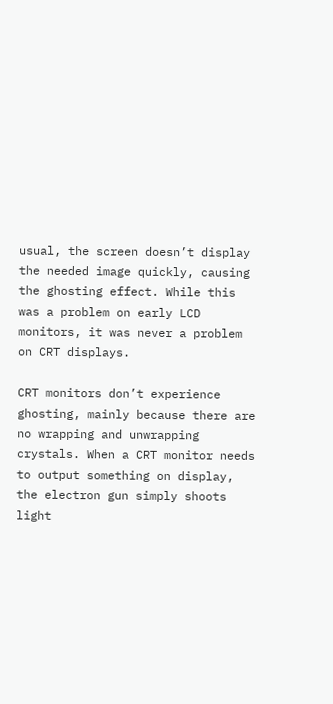usual, the screen doesn’t display the needed image quickly, causing the ghosting effect. While this was a problem on early LCD monitors, it was never a problem on CRT displays.

CRT monitors don’t experience ghosting, mainly because there are no wrapping and unwrapping crystals. When a CRT monitor needs to output something on display, the electron gun simply shoots light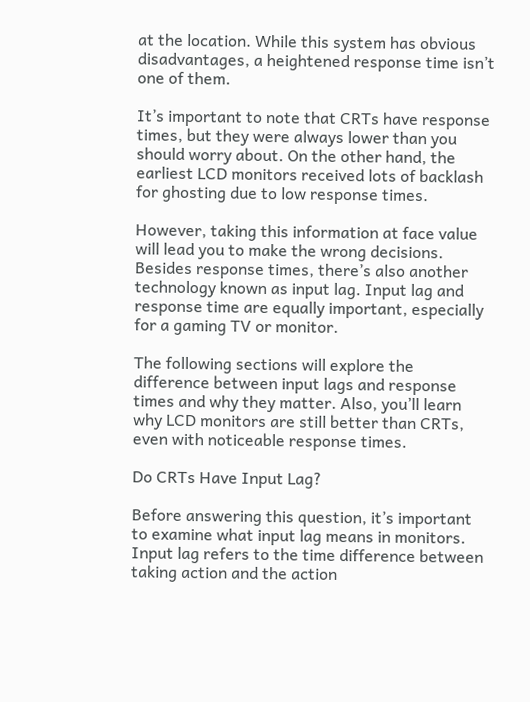at the location. While this system has obvious disadvantages, a heightened response time isn’t one of them.

It’s important to note that CRTs have response times, but they were always lower than you should worry about. On the other hand, the earliest LCD monitors received lots of backlash for ghosting due to low response times.

However, taking this information at face value will lead you to make the wrong decisions. Besides response times, there’s also another technology known as input lag. Input lag and response time are equally important, especially for a gaming TV or monitor.

The following sections will explore the difference between input lags and response times and why they matter. Also, you’ll learn why LCD monitors are still better than CRTs, even with noticeable response times.

Do CRTs Have Input Lag?

Before answering this question, it’s important to examine what input lag means in monitors. Input lag refers to the time difference between taking action and the action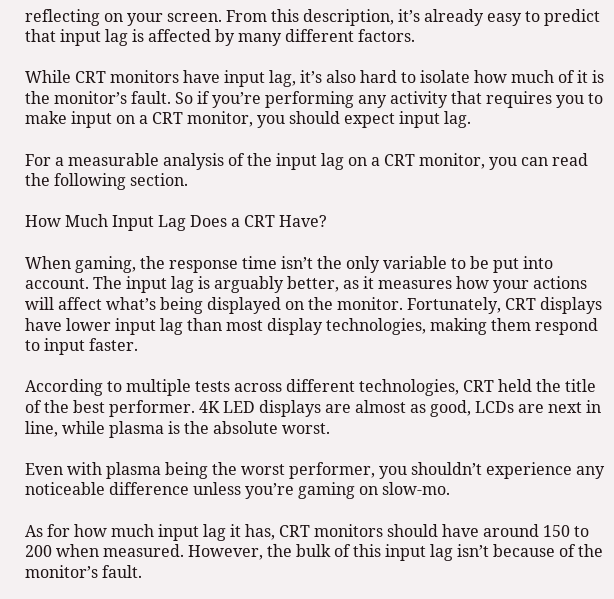reflecting on your screen. From this description, it’s already easy to predict that input lag is affected by many different factors.

While CRT monitors have input lag, it’s also hard to isolate how much of it is the monitor’s fault. So if you’re performing any activity that requires you to make input on a CRT monitor, you should expect input lag.

For a measurable analysis of the input lag on a CRT monitor, you can read the following section.

How Much Input Lag Does a CRT Have?

When gaming, the response time isn’t the only variable to be put into account. The input lag is arguably better, as it measures how your actions will affect what’s being displayed on the monitor. Fortunately, CRT displays have lower input lag than most display technologies, making them respond to input faster.

According to multiple tests across different technologies, CRT held the title of the best performer. 4K LED displays are almost as good, LCDs are next in line, while plasma is the absolute worst.

Even with plasma being the worst performer, you shouldn’t experience any noticeable difference unless you’re gaming on slow-mo.

As for how much input lag it has, CRT monitors should have around 150 to 200 when measured. However, the bulk of this input lag isn’t because of the monitor’s fault.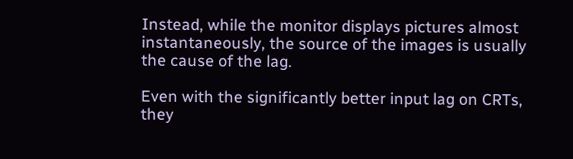Instead, while the monitor displays pictures almost instantaneously, the source of the images is usually the cause of the lag.

Even with the significantly better input lag on CRTs, they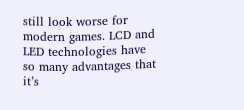still look worse for modern games. LCD and LED technologies have so many advantages that it’s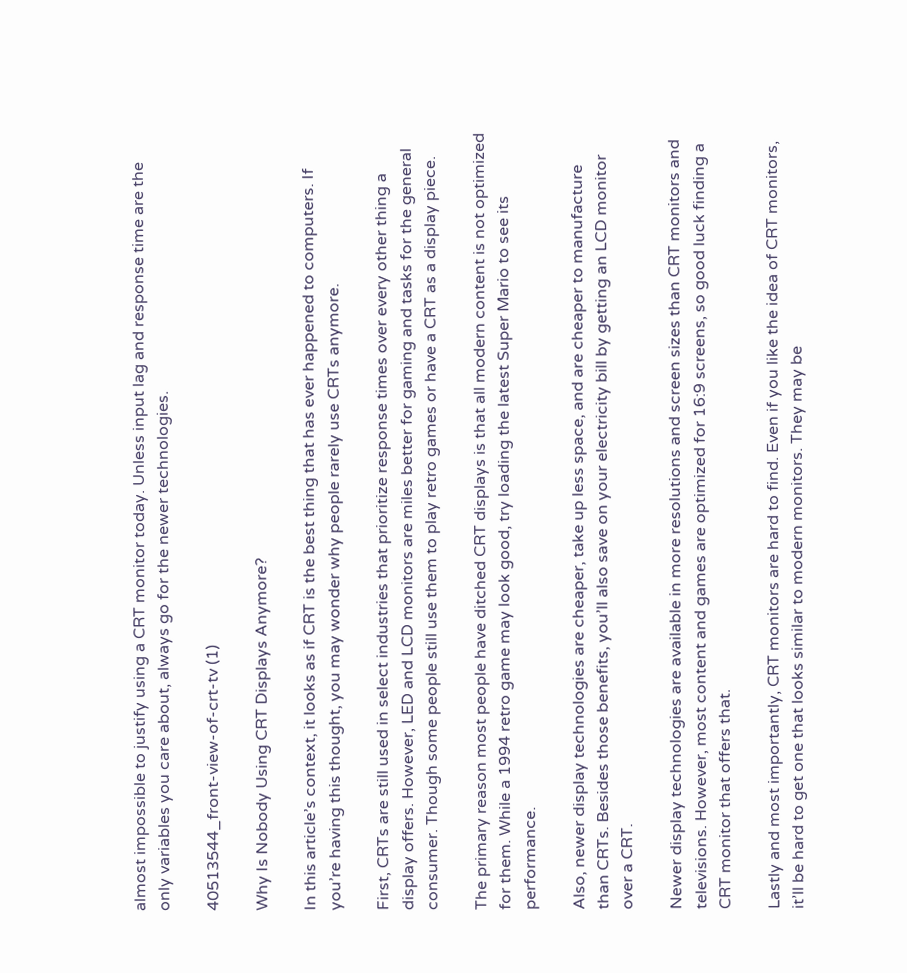almost impossible to justify using a CRT monitor today. Unless input lag and response time are the only variables you care about, always go for the newer technologies.

40513544_front-view-of-crt-tv (1)

Why Is Nobody Using CRT Displays Anymore?

In this article’s context, it looks as if CRT is the best thing that has ever happened to computers. If you’re having this thought, you may wonder why people rarely use CRTs anymore.

First, CRTs are still used in select industries that prioritize response times over every other thing a display offers. However, LED and LCD monitors are miles better for gaming and tasks for the general consumer. Though some people still use them to play retro games or have a CRT as a display piece.

The primary reason most people have ditched CRT displays is that all modern content is not optimized for them. While a 1994 retro game may look good, try loading the latest Super Mario to see its performance.

Also, newer display technologies are cheaper, take up less space, and are cheaper to manufacture than CRTs. Besides those benefits, you’ll also save on your electricity bill by getting an LCD monitor over a CRT.

Newer display technologies are available in more resolutions and screen sizes than CRT monitors and televisions. However, most content and games are optimized for 16:9 screens, so good luck finding a CRT monitor that offers that.

Lastly and most importantly, CRT monitors are hard to find. Even if you like the idea of CRT monitors, it’ll be hard to get one that looks similar to modern monitors. They may be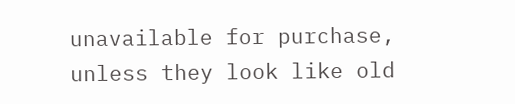unavailable for purchase, unless they look like old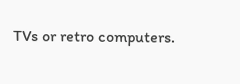TVs or retro computers.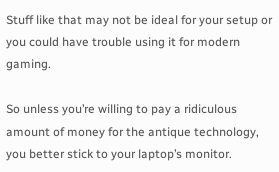Stuff like that may not be ideal for your setup or you could have trouble using it for modern gaming.

So unless you’re willing to pay a ridiculous amount of money for the antique technology, you better stick to your laptop’s monitor.